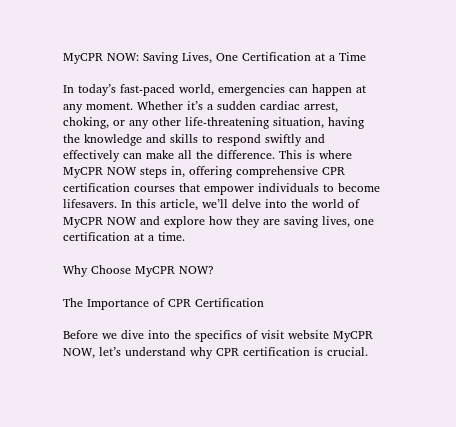MyCPR NOW: Saving Lives, One Certification at a Time

In today’s fast-paced world, emergencies can happen at any moment. Whether it’s a sudden cardiac arrest, choking, or any other life-threatening situation, having the knowledge and skills to respond swiftly and effectively can make all the difference. This is where MyCPR NOW steps in, offering comprehensive CPR certification courses that empower individuals to become lifesavers. In this article, we’ll delve into the world of MyCPR NOW and explore how they are saving lives, one certification at a time.

Why Choose MyCPR NOW?

The Importance of CPR Certification

Before we dive into the specifics of visit website MyCPR NOW, let’s understand why CPR certification is crucial.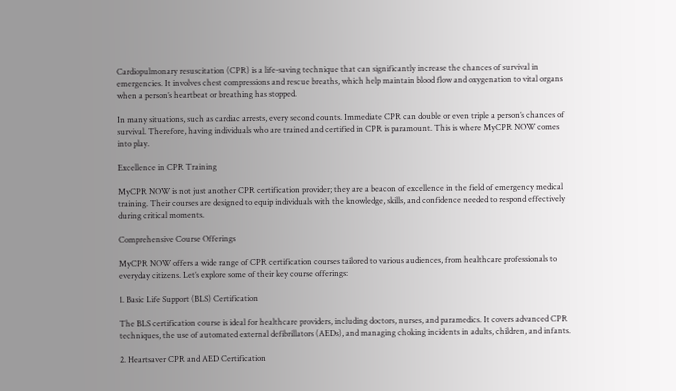Cardiopulmonary resuscitation (CPR) is a life-saving technique that can significantly increase the chances of survival in emergencies. It involves chest compressions and rescue breaths, which help maintain blood flow and oxygenation to vital organs when a person’s heartbeat or breathing has stopped.

In many situations, such as cardiac arrests, every second counts. Immediate CPR can double or even triple a person’s chances of survival. Therefore, having individuals who are trained and certified in CPR is paramount. This is where MyCPR NOW comes into play.

Excellence in CPR Training

MyCPR NOW is not just another CPR certification provider; they are a beacon of excellence in the field of emergency medical training. Their courses are designed to equip individuals with the knowledge, skills, and confidence needed to respond effectively during critical moments.

Comprehensive Course Offerings

MyCPR NOW offers a wide range of CPR certification courses tailored to various audiences, from healthcare professionals to everyday citizens. Let’s explore some of their key course offerings:

1. Basic Life Support (BLS) Certification

The BLS certification course is ideal for healthcare providers, including doctors, nurses, and paramedics. It covers advanced CPR techniques, the use of automated external defibrillators (AEDs), and managing choking incidents in adults, children, and infants.

2. Heartsaver CPR and AED Certification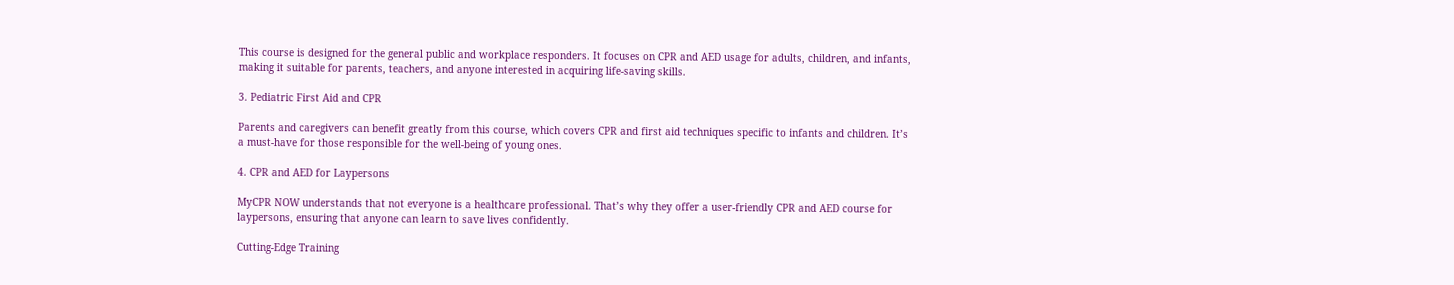This course is designed for the general public and workplace responders. It focuses on CPR and AED usage for adults, children, and infants, making it suitable for parents, teachers, and anyone interested in acquiring life-saving skills.

3. Pediatric First Aid and CPR

Parents and caregivers can benefit greatly from this course, which covers CPR and first aid techniques specific to infants and children. It’s a must-have for those responsible for the well-being of young ones.

4. CPR and AED for Laypersons

MyCPR NOW understands that not everyone is a healthcare professional. That’s why they offer a user-friendly CPR and AED course for laypersons, ensuring that anyone can learn to save lives confidently.

Cutting-Edge Training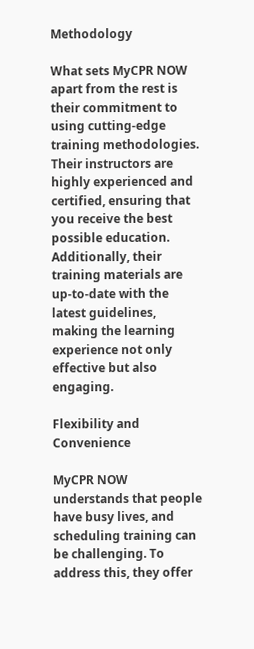Methodology

What sets MyCPR NOW apart from the rest is their commitment to using cutting-edge training methodologies. Their instructors are highly experienced and certified, ensuring that you receive the best possible education. Additionally, their training materials are up-to-date with the latest guidelines, making the learning experience not only effective but also engaging.

Flexibility and Convenience

MyCPR NOW understands that people have busy lives, and scheduling training can be challenging. To address this, they offer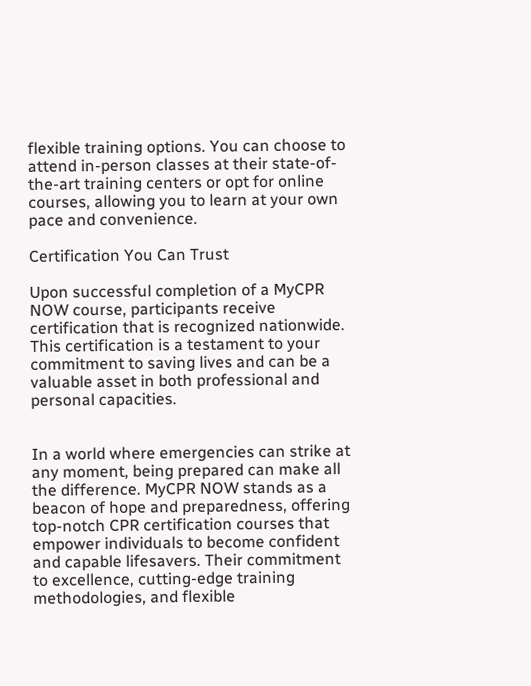flexible training options. You can choose to attend in-person classes at their state-of-the-art training centers or opt for online courses, allowing you to learn at your own pace and convenience.

Certification You Can Trust

Upon successful completion of a MyCPR NOW course, participants receive certification that is recognized nationwide. This certification is a testament to your commitment to saving lives and can be a valuable asset in both professional and personal capacities.


In a world where emergencies can strike at any moment, being prepared can make all the difference. MyCPR NOW stands as a beacon of hope and preparedness, offering top-notch CPR certification courses that empower individuals to become confident and capable lifesavers. Their commitment to excellence, cutting-edge training methodologies, and flexible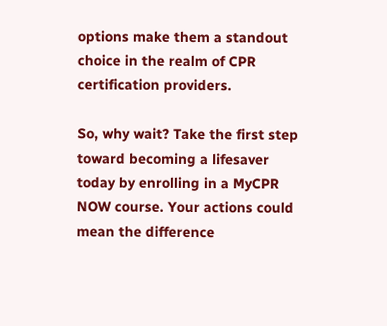options make them a standout choice in the realm of CPR certification providers.

So, why wait? Take the first step toward becoming a lifesaver today by enrolling in a MyCPR NOW course. Your actions could mean the difference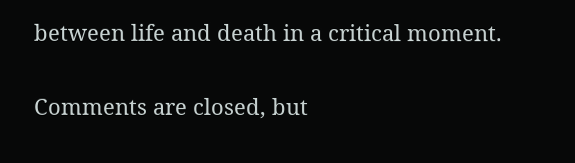between life and death in a critical moment.

Comments are closed, but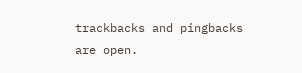trackbacks and pingbacks are open.